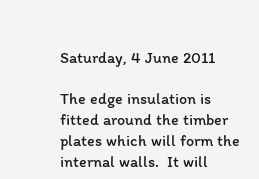Saturday, 4 June 2011

The edge insulation is fitted around the timber plates which will form the internal walls.  It will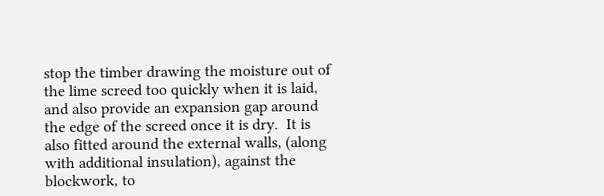stop the timber drawing the moisture out of the lime screed too quickly when it is laid, and also provide an expansion gap around the edge of the screed once it is dry.  It is also fitted around the external walls, (along with additional insulation), against the blockwork, to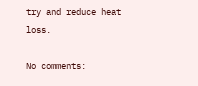try and reduce heat loss.

No comments: